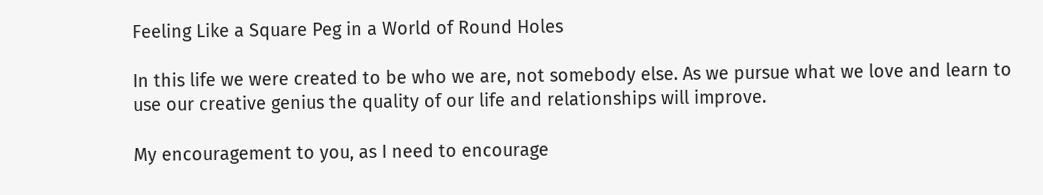Feeling Like a Square Peg in a World of Round Holes

In this life we were created to be who we are, not somebody else. As we pursue what we love and learn to use our creative genius the quality of our life and relationships will improve.

My encouragement to you, as I need to encourage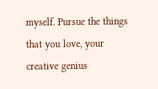myself. Pursue the things that you love, your creative genius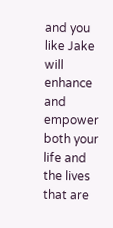and you like Jake will enhance and empower both your life and the lives that are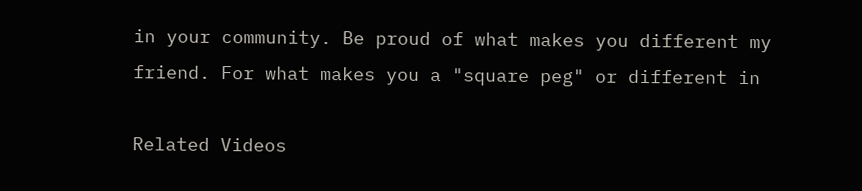in your community. Be proud of what makes you different my friend. For what makes you a "square peg" or different in

Related Videos